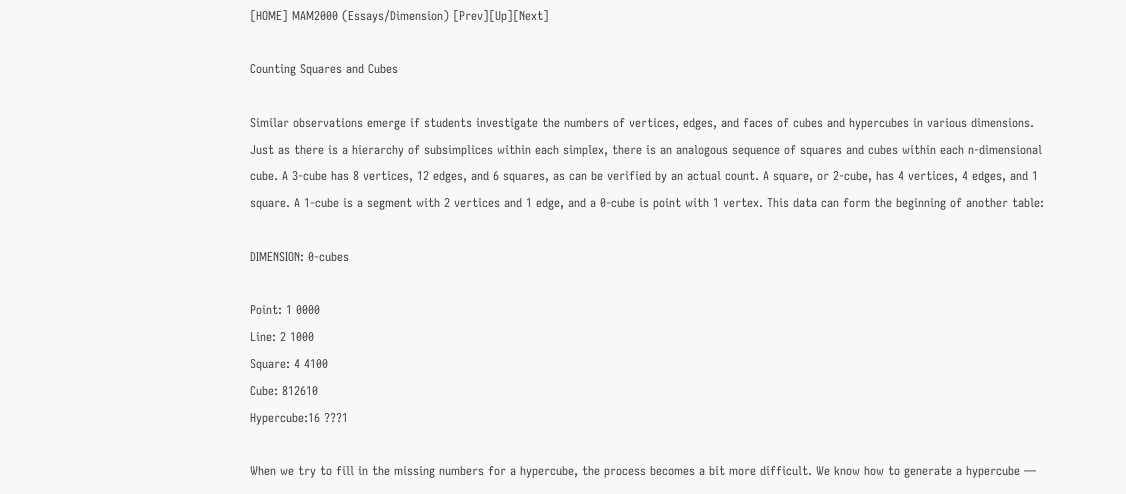[HOME] MAM2000 (Essays/Dimension) [Prev][Up][Next]

Counting Squares and Cubes

Similar observations emerge if students investigate the numbers of vertices, edges, and faces of cubes and hypercubes in various dimensions. Just as there is a hierarchy of subsimplices within each simplex, there is an analogous sequence of squares and cubes within each n-dimensional cube. A 3-cube has 8 vertices, 12 edges, and 6 squares, as can be verified by an actual count. A square, or 2-cube, has 4 vertices, 4 edges, and 1 square. A 1-cube is a segment with 2 vertices and 1 edge, and a 0-cube is point with 1 vertex. This data can form the beginning of another table:

DIMENSION: 0-cubes

Point: 1 0000
Line: 2 1000
Square: 4 4100
Cube: 812610
Hypercube:16 ???1

When we try to fill in the missing numbers for a hypercube, the process becomes a bit more difficult. We know how to generate a hypercube —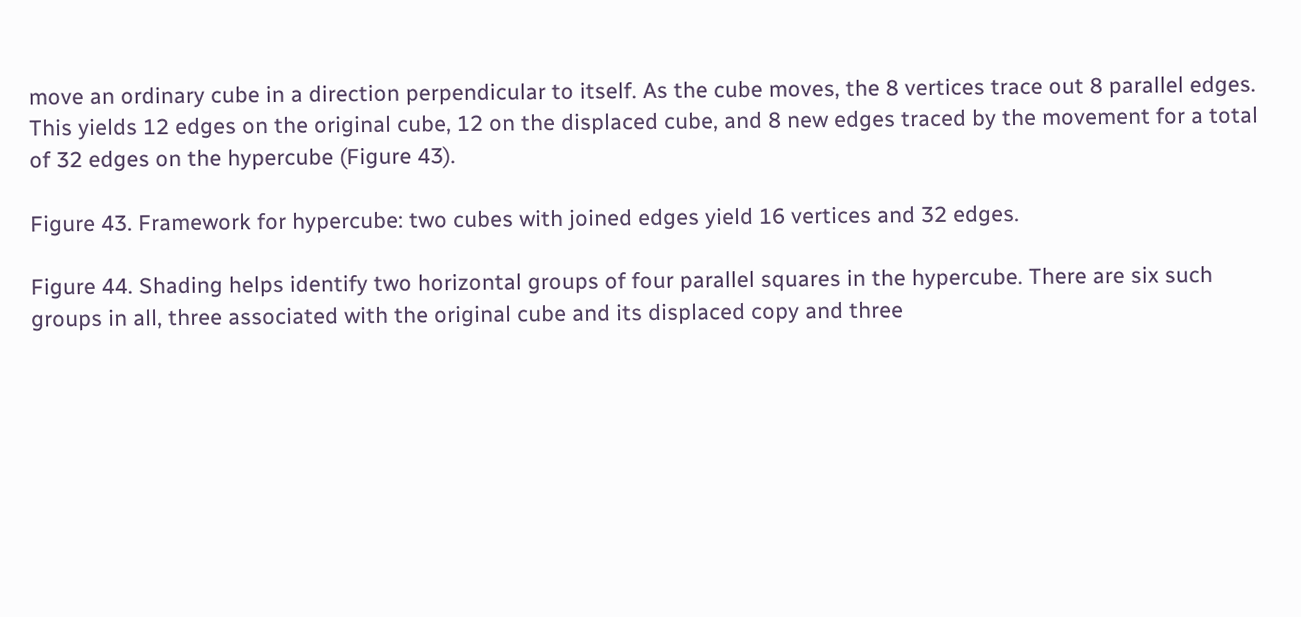move an ordinary cube in a direction perpendicular to itself. As the cube moves, the 8 vertices trace out 8 parallel edges. This yields 12 edges on the original cube, 12 on the displaced cube, and 8 new edges traced by the movement for a total of 32 edges on the hypercube (Figure 43).

Figure 43. Framework for hypercube: two cubes with joined edges yield 16 vertices and 32 edges.

Figure 44. Shading helps identify two horizontal groups of four parallel squares in the hypercube. There are six such groups in all, three associated with the original cube and its displaced copy and three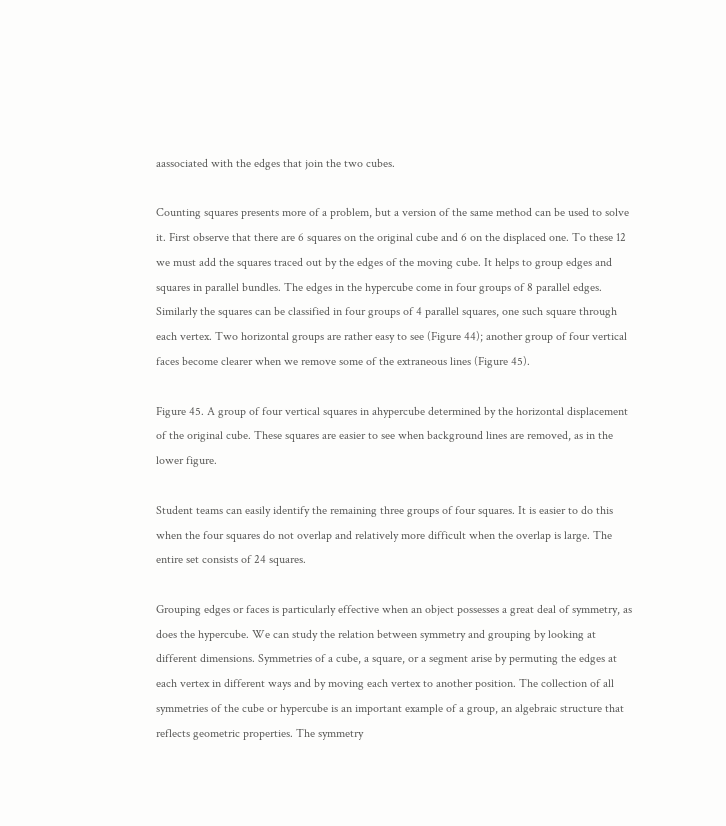aassociated with the edges that join the two cubes.

Counting squares presents more of a problem, but a version of the same method can be used to solve it. First observe that there are 6 squares on the original cube and 6 on the displaced one. To these 12 we must add the squares traced out by the edges of the moving cube. It helps to group edges and squares in parallel bundles. The edges in the hypercube come in four groups of 8 parallel edges. Similarly the squares can be classified in four groups of 4 parallel squares, one such square through each vertex. Two horizontal groups are rather easy to see (Figure 44); another group of four vertical faces become clearer when we remove some of the extraneous lines (Figure 45).

Figure 45. A group of four vertical squares in ahypercube determined by the horizontal displacement of the original cube. These squares are easier to see when background lines are removed, as in the lower figure.

Student teams can easily identify the remaining three groups of four squares. It is easier to do this when the four squares do not overlap and relatively more difficult when the overlap is large. The entire set consists of 24 squares.

Grouping edges or faces is particularly effective when an object possesses a great deal of symmetry, as does the hypercube. We can study the relation between symmetry and grouping by looking at different dimensions. Symmetries of a cube, a square, or a segment arise by permuting the edges at each vertex in different ways and by moving each vertex to another position. The collection of all symmetries of the cube or hypercube is an important example of a group, an algebraic structure that reflects geometric properties. The symmetry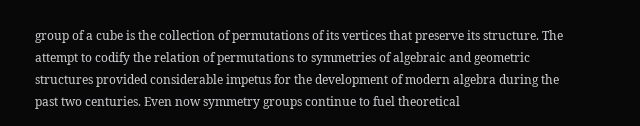group of a cube is the collection of permutations of its vertices that preserve its structure. The attempt to codify the relation of permutations to symmetries of algebraic and geometric structures provided considerable impetus for the development of modern algebra during the past two centuries. Even now symmetry groups continue to fuel theoretical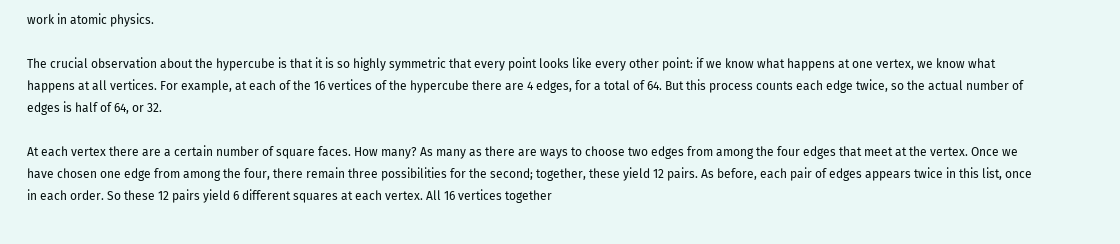work in atomic physics.

The crucial observation about the hypercube is that it is so highly symmetric that every point looks like every other point: if we know what happens at one vertex, we know what happens at all vertices. For example, at each of the 16 vertices of the hypercube there are 4 edges, for a total of 64. But this process counts each edge twice, so the actual number of edges is half of 64, or 32.

At each vertex there are a certain number of square faces. How many? As many as there are ways to choose two edges from among the four edges that meet at the vertex. Once we have chosen one edge from among the four, there remain three possibilities for the second; together, these yield 12 pairs. As before, each pair of edges appears twice in this list, once in each order. So these 12 pairs yield 6 different squares at each vertex. All 16 vertices together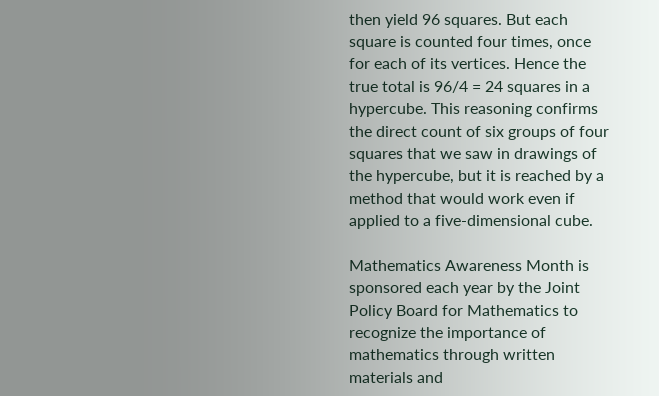then yield 96 squares. But each square is counted four times, once for each of its vertices. Hence the true total is 96/4 = 24 squares in a hypercube. This reasoning confirms the direct count of six groups of four squares that we saw in drawings of the hypercube, but it is reached by a method that would work even if applied to a five-dimensional cube.

Mathematics Awareness Month is sponsored each year by the Joint Policy Board for Mathematics to recognize the importance of mathematics through written materials and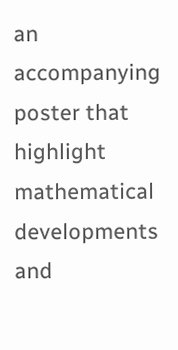an accompanying poster that highlight mathematical developments and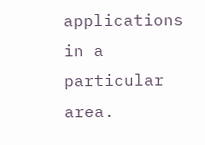applications in a particular area.